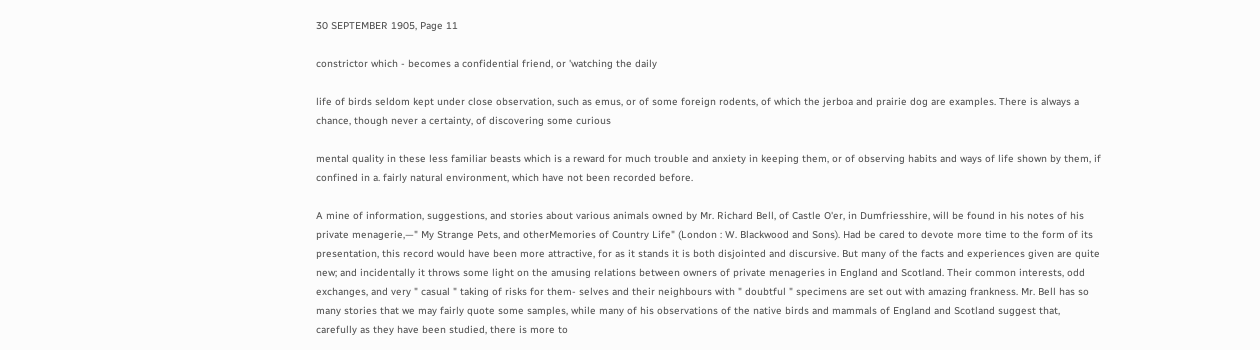30 SEPTEMBER 1905, Page 11

constrictor which - becomes a confidential friend, or 'watching the daily

life of birds seldom kept under close observation, such as emus, or of some foreign rodents, of which the jerboa and prairie dog are examples. There is always a chance, though never a certainty, of discovering some curious

mental quality in these less familiar beasts which is a reward for much trouble and anxiety in keeping them, or of observing habits and ways of life shown by them, if confined in a. fairly natural environment, which have not been recorded before.

A mine of information, suggestions, and stories about various animals owned by Mr. Richard Bell, of Castle O'er, in Dumfriesshire, will be found in his notes of his private menagerie,—" My Strange Pets, and otherMemories of Country Life" (London : W. Blackwood and Sons). Had be cared to devote more time to the form of its presentation, this record would have been more attractive, for as it stands it is both disjointed and discursive. But many of the facts and experiences given are quite new; and incidentally it throws some light on the amusing relations between owners of private menageries in England and Scotland. Their common interests, odd exchanges, and very " casual " taking of risks for them- selves and their neighbours with " doubtful " specimens are set out with amazing frankness. Mr. Bell has so many stories that we may fairly quote some samples, while many of his observations of the native birds and mammals of England and Scotland suggest that, carefully as they have been studied, there is more to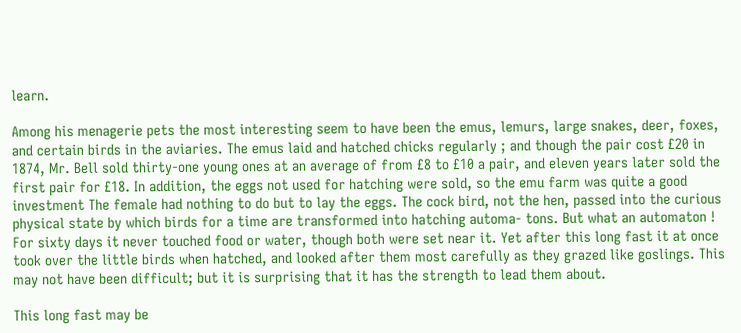learn.

Among his menagerie pets the most interesting seem to have been the emus, lemurs, large snakes, deer, foxes, and certain birds in the aviaries. The emus laid and hatched chicks regularly ; and though the pair cost £20 in 1874, Mr. Bell sold thirty-one young ones at an average of from £8 to £10 a pair, and eleven years later sold the first pair for £18. In addition, the eggs not used for hatching were sold, so the emu farm was quite a good investment The female had nothing to do but to lay the eggs. The cock bird, not the hen, passed into the curious physical state by which birds for a time are transformed into hatching automa- tons. But what an automaton ! For sixty days it never touched food or water, though both were set near it. Yet after this long fast it at once took over the little birds when hatched, and looked after them most carefully as they grazed like goslings. This may not have been difficult; but it is surprising that it has the strength to lead them about.

This long fast may be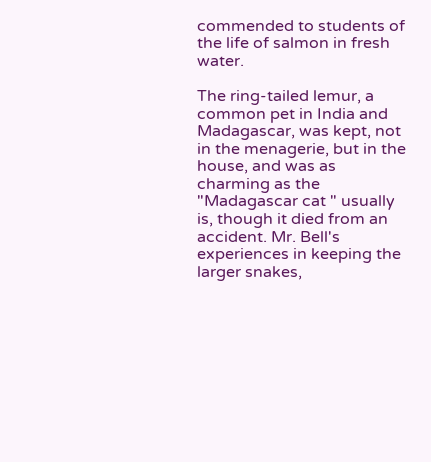commended to students of the life of salmon in fresh water.

The ring-tailed lemur, a common pet in India and Madagascar, was kept, not in the menagerie, but in the house, and was as charming as the "Madagascar cat " usually is, though it died from an accident. Mr. Bell's experiences in keeping the larger snakes,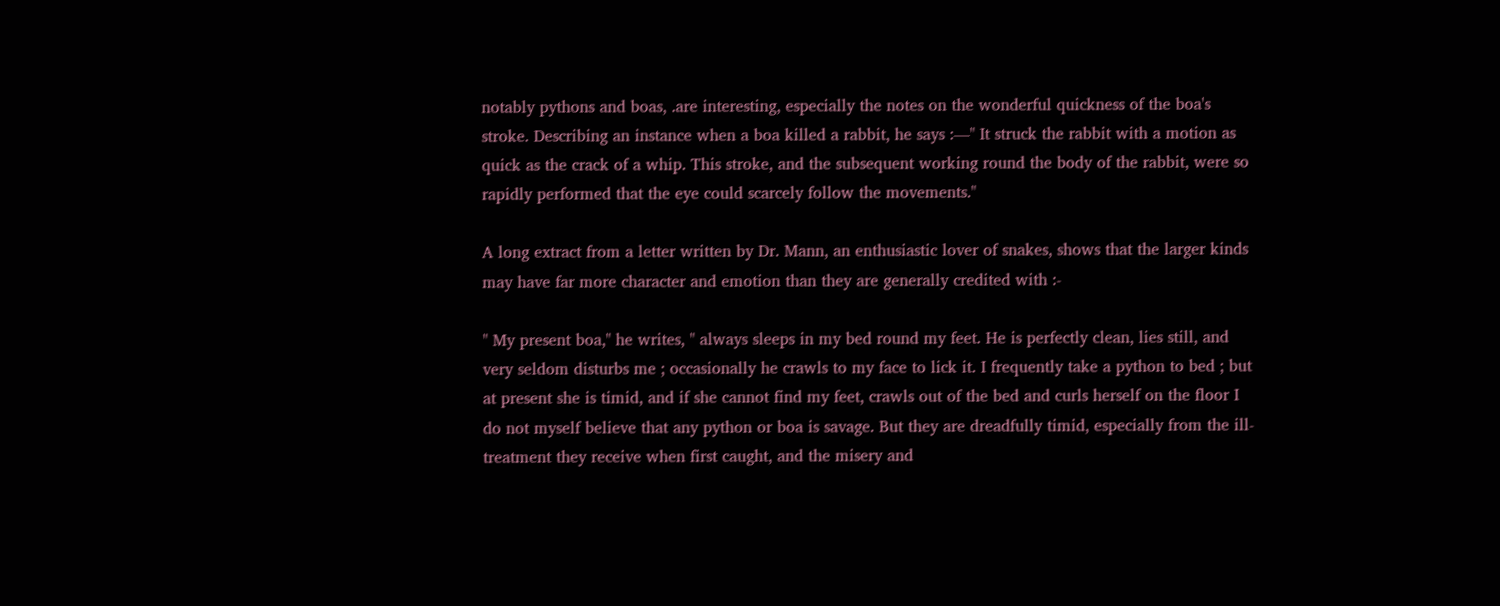notably pythons and boas, .are interesting, especially the notes on the wonderful quickness of the boa's stroke. Describing an instance when a boa killed a rabbit, he says :—" It struck the rabbit with a motion as quick as the crack of a whip. This stroke, and the subsequent working round the body of the rabbit, were so rapidly performed that the eye could scarcely follow the movements."

A long extract from a letter written by Dr. Mann, an enthusiastic lover of snakes, shows that the larger kinds may have far more character and emotion than they are generally credited with :-

" My present boa," he writes, " always sleeps in my bed round my feet. He is perfectly clean, lies still, and very seldom disturbs me ; occasionally he crawls to my face to lick it. I frequently take a python to bed ; but at present she is timid, and if she cannot find my feet, crawls out of the bed and curls herself on the floor I do not myself believe that any python or boa is savage. But they are dreadfully timid, especially from the ill- treatment they receive when first caught, and the misery and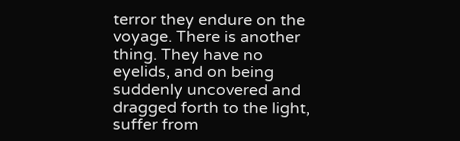terror they endure on the voyage. There is another thing. They have no eyelids, and on being suddenly uncovered and dragged forth to the light, suffer from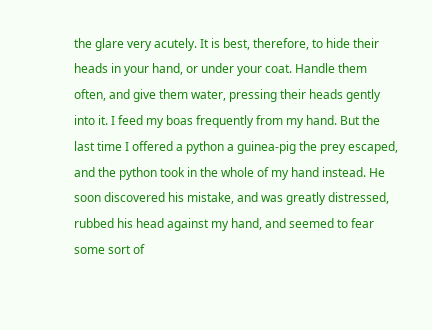the glare very acutely. It is best, therefore, to hide their heads in your hand, or under your coat. Handle them often, and give them water, pressing their heads gently into it. I feed my boas frequently from my hand. But the last time I offered a python a guinea-pig the prey escaped, and the python took in the whole of my hand instead. He soon discovered his mistake, and was greatly distressed, rubbed his head against my hand, and seemed to fear some sort of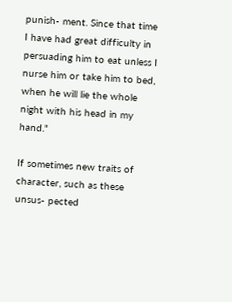punish- ment. Since that time I have had great difficulty in persuading him to eat unless I nurse him or take him to bed, when he will lie the whole night with his head in my hand."

If sometimes new traits of character, such as these unsus- pected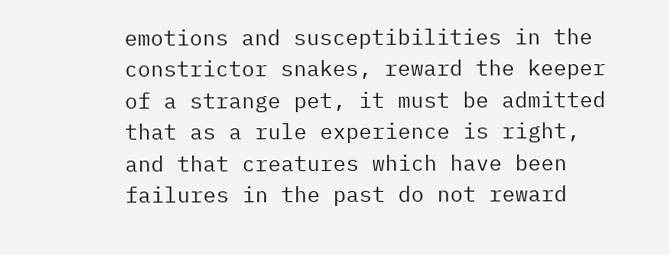emotions and susceptibilities in the constrictor snakes, reward the keeper of a strange pet, it must be admitted that as a rule experience is right, and that creatures which have been failures in the past do not reward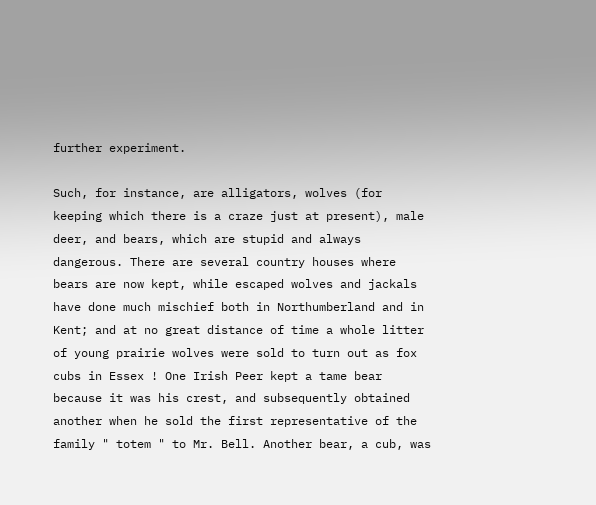further experiment.

Such, for instance, are alligators, wolves (for keeping which there is a craze just at present), male deer, and bears, which are stupid and always dangerous. There are several country houses where bears are now kept, while escaped wolves and jackals have done much mischief both in Northumberland and in Kent; and at no great distance of time a whole litter of young prairie wolves were sold to turn out as fox cubs in Essex ! One Irish Peer kept a tame bear because it was his crest, and subsequently obtained another when he sold the first representative of the family " totem " to Mr. Bell. Another bear, a cub, was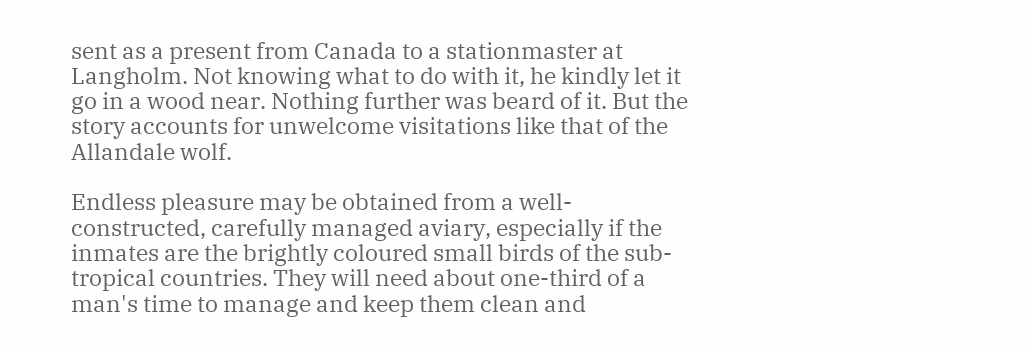sent as a present from Canada to a stationmaster at Langholm. Not knowing what to do with it, he kindly let it go in a wood near. Nothing further was beard of it. But the story accounts for unwelcome visitations like that of the Allandale wolf.

Endless pleasure may be obtained from a well-constructed, carefully managed aviary, especially if the inmates are the brightly coloured small birds of the sub-tropical countries. They will need about one-third of a man's time to manage and keep them clean and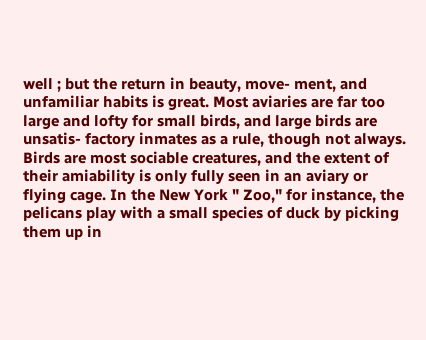well ; but the return in beauty, move- ment, and unfamiliar habits is great. Most aviaries are far too large and lofty for small birds, and large birds are unsatis- factory inmates as a rule, though not always. Birds are most sociable creatures, and the extent of their amiability is only fully seen in an aviary or flying cage. In the New York " Zoo," for instance, the pelicans play with a small species of duck by picking them up in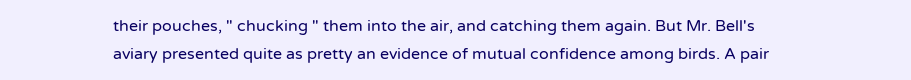their pouches, " chucking " them into the air, and catching them again. But Mr. Bell's aviary presented quite as pretty an evidence of mutual confidence among birds. A pair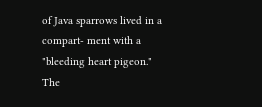of Java sparrows lived in a compart- ment with a "bleeding heart pigeon." The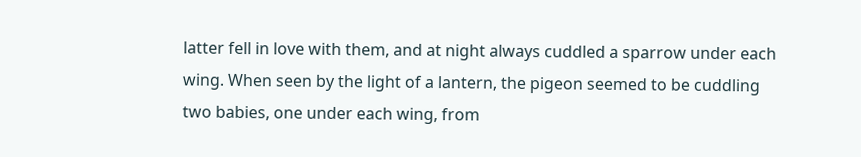latter fell in love with them, and at night always cuddled a sparrow under each wing. When seen by the light of a lantern, the pigeon seemed to be cuddling two babies, one under each wing, from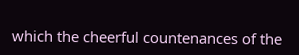which the cheerful countenances of the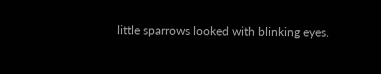little sparrows looked with blinking eyes.